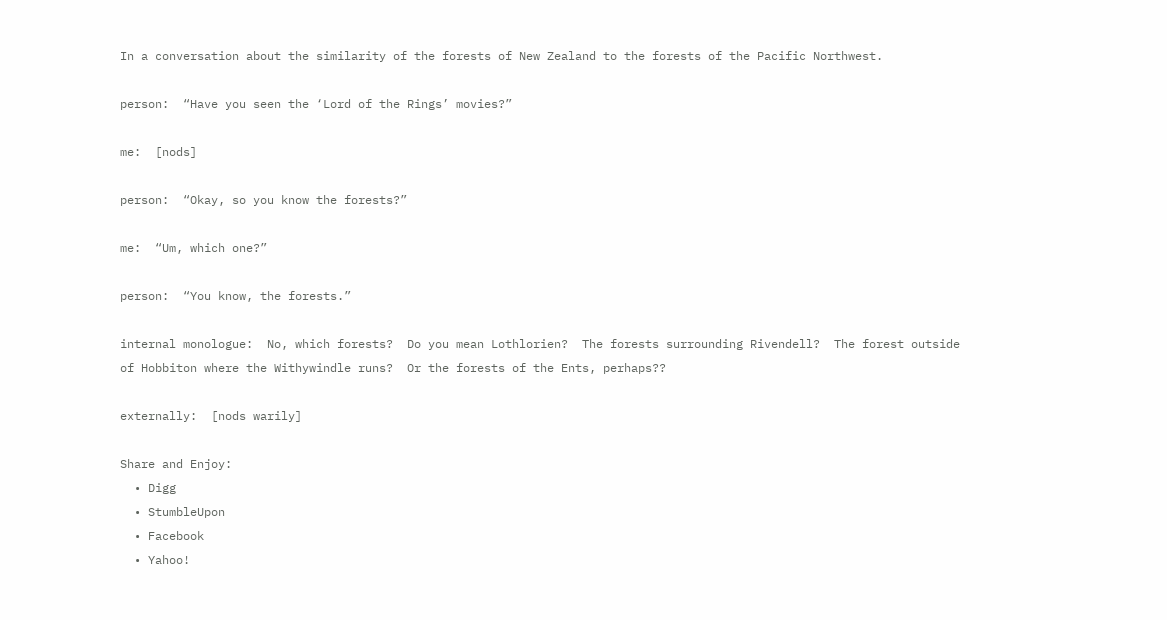In a conversation about the similarity of the forests of New Zealand to the forests of the Pacific Northwest.

person:  “Have you seen the ‘Lord of the Rings’ movies?”

me:  [nods]

person:  “Okay, so you know the forests?”

me:  “Um, which one?”

person:  “You know, the forests.”

internal monologue:  No, which forests?  Do you mean Lothlorien?  The forests surrounding Rivendell?  The forest outside of Hobbiton where the Withywindle runs?  Or the forests of the Ents, perhaps??

externally:  [nods warily]

Share and Enjoy:
  • Digg
  • StumbleUpon
  • Facebook
  • Yahoo!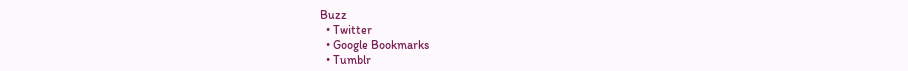Buzz
  • Twitter
  • Google Bookmarks
  • Tumblr